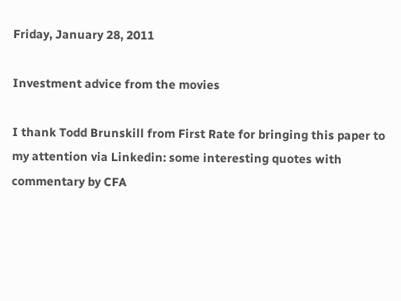Friday, January 28, 2011

Investment advice from the movies

I thank Todd Brunskill from First Rate for bringing this paper to my attention via Linkedin: some interesting quotes with commentary by CFA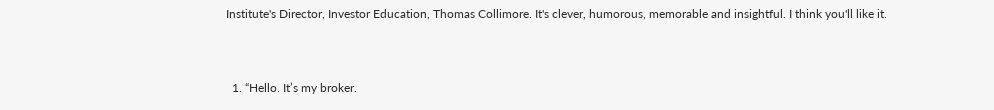Institute's Director, Investor Education, Thomas Collimore. It's clever, humorous, memorable and insightful. I think you'll like it.


  1. “Hello. It’s my broker.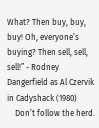What? Then buy, buy, buy! Oh, everyone’s buying? Then sell, sell, sell!” - Rodney Dangerfield as Al Czervik in Cadyshack (1980)
    Don’t follow the herd.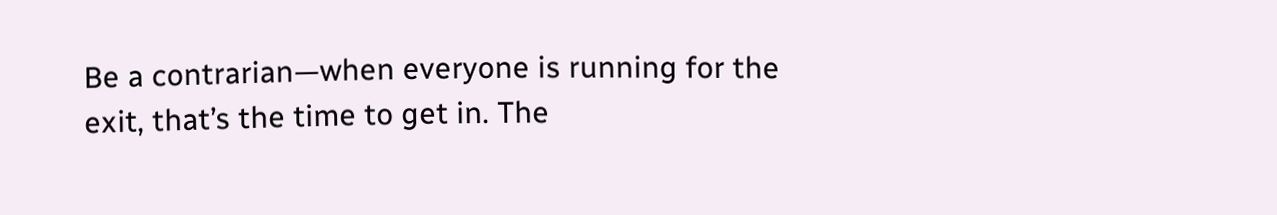Be a contrarian—when everyone is running for the exit, that’s the time to get in. The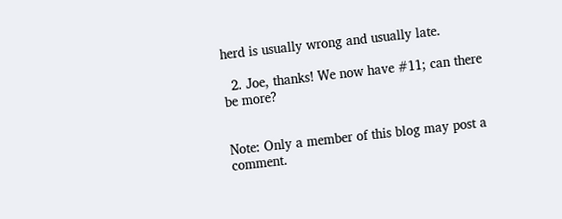herd is usually wrong and usually late.

  2. Joe, thanks! We now have #11; can there be more?


Note: Only a member of this blog may post a comment.